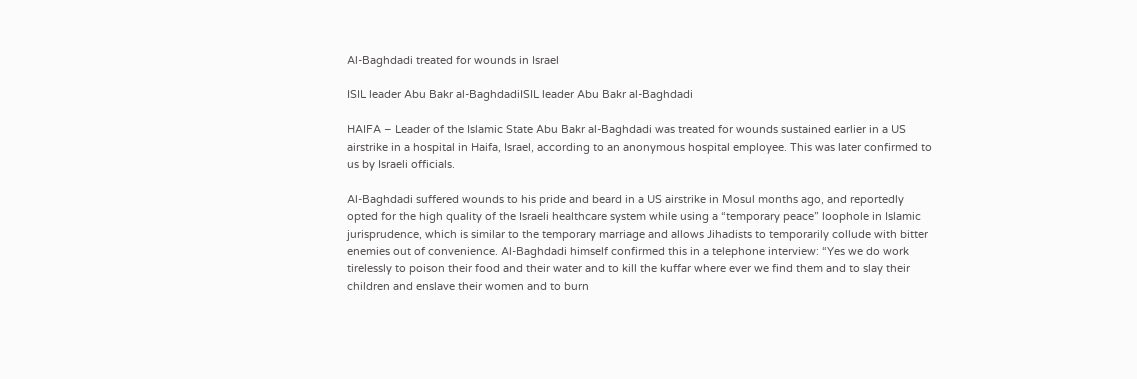Al-Baghdadi treated for wounds in Israel

ISIL leader Abu Bakr al-BaghdadiISIL leader Abu Bakr al-Baghdadi

HAIFA – Leader of the Islamic State Abu Bakr al-Baghdadi was treated for wounds sustained earlier in a US airstrike in a hospital in Haifa, Israel, according to an anonymous hospital employee. This was later confirmed to us by Israeli officials.

Al-Baghdadi suffered wounds to his pride and beard in a US airstrike in Mosul months ago, and reportedly opted for the high quality of the Israeli healthcare system while using a “temporary peace” loophole in Islamic jurisprudence, which is similar to the temporary marriage and allows Jihadists to temporarily collude with bitter enemies out of convenience. Al-Baghdadi himself confirmed this in a telephone interview: “Yes we do work tirelessly to poison their food and their water and to kill the kuffar where ever we find them and to slay their children and enslave their women and to burn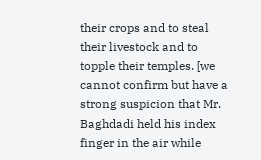their crops and to steal their livestock and to topple their temples. [we cannot confirm but have a strong suspicion that Mr. Baghdadi held his index finger in the air while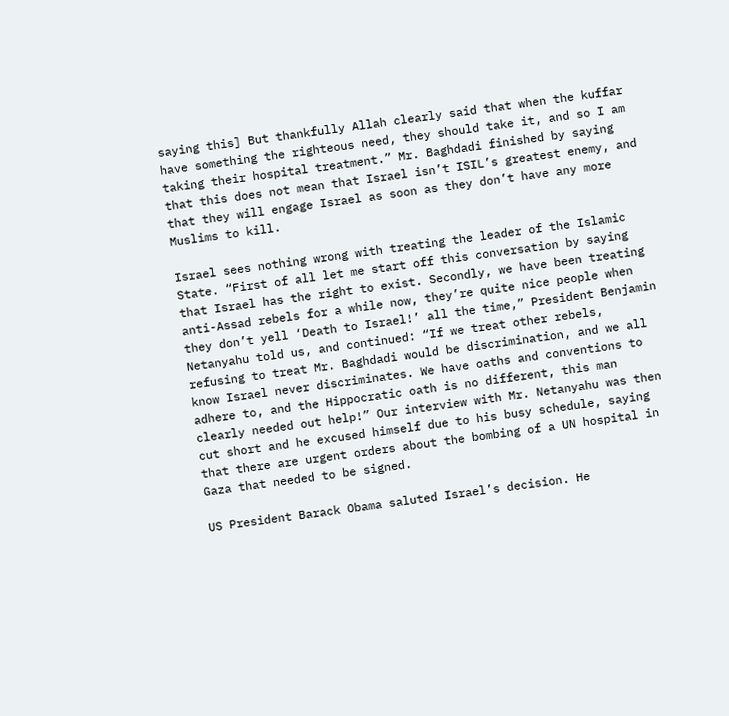saying this] But thankfully Allah clearly said that when the kuffar have something the righteous need, they should take it, and so I am taking their hospital treatment.” Mr. Baghdadi finished by saying that this does not mean that Israel isn’t ISIL’s greatest enemy, and that they will engage Israel as soon as they don’t have any more Muslims to kill.

Israel sees nothing wrong with treating the leader of the Islamic State. “First of all let me start off this conversation by saying that Israel has the right to exist. Secondly, we have been treating anti-Assad rebels for a while now, they’re quite nice people when they don’t yell ‘Death to Israel!’ all the time,” President Benjamin Netanyahu told us, and continued: “If we treat other rebels, refusing to treat Mr. Baghdadi would be discrimination, and we all know Israel never discriminates. We have oaths and conventions to adhere to, and the Hippocratic oath is no different, this man clearly needed out help!” Our interview with Mr. Netanyahu was then cut short and he excused himself due to his busy schedule, saying that there are urgent orders about the bombing of a UN hospital in Gaza that needed to be signed.

US President Barack Obama saluted Israel’s decision. He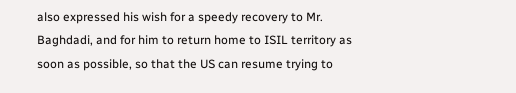also expressed his wish for a speedy recovery to Mr. Baghdadi, and for him to return home to ISIL territory as soon as possible, so that the US can resume trying to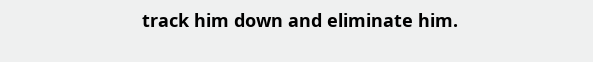track him down and eliminate him.